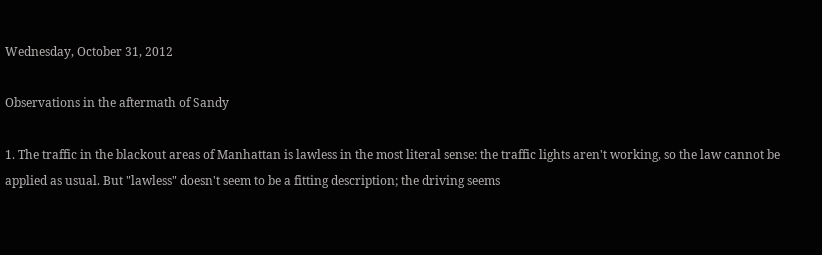Wednesday, October 31, 2012

Observations in the aftermath of Sandy

1. The traffic in the blackout areas of Manhattan is lawless in the most literal sense: the traffic lights aren't working, so the law cannot be applied as usual. But "lawless" doesn't seem to be a fitting description; the driving seems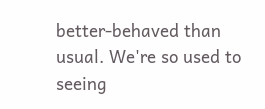better-behaved than usual. We're so used to seeing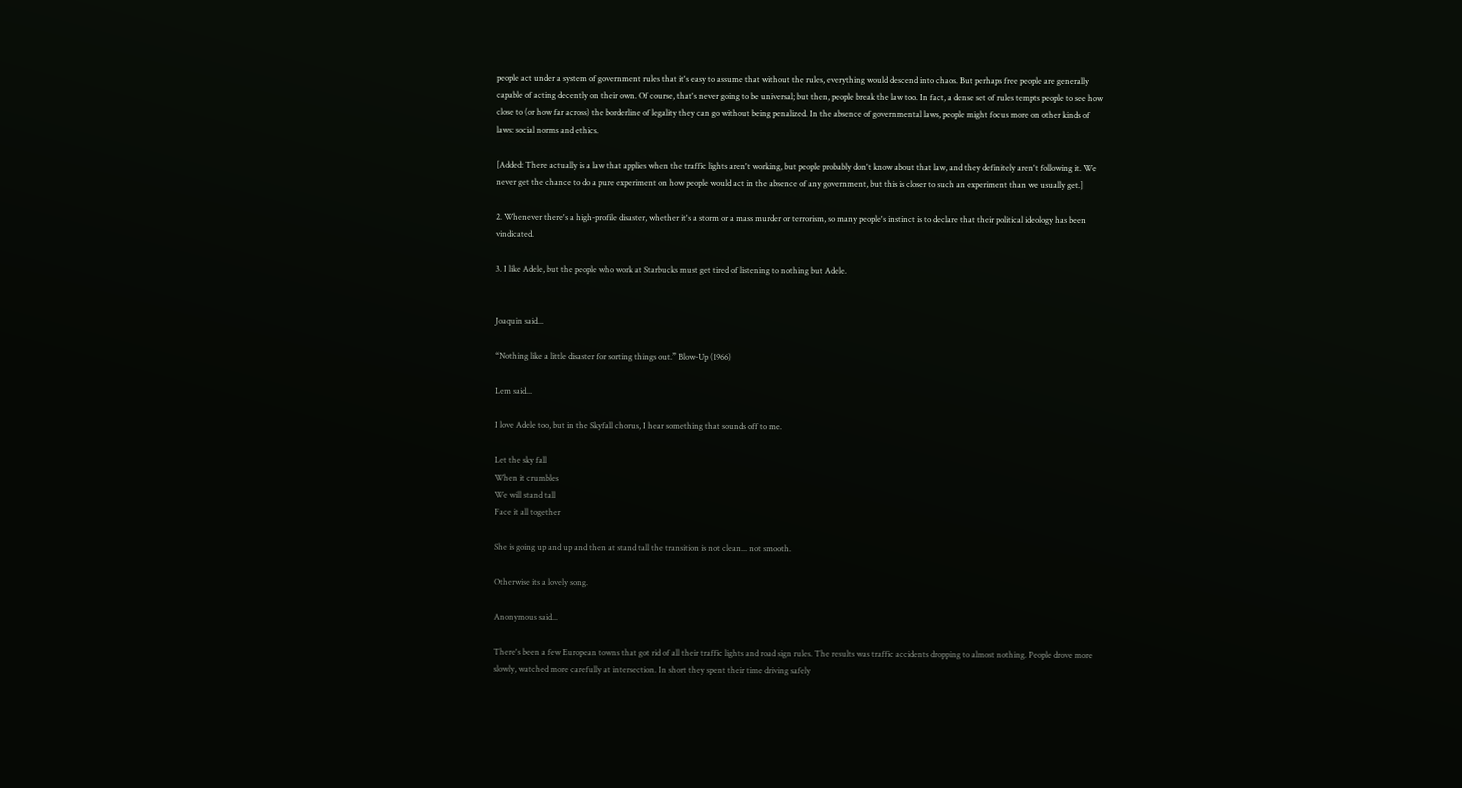people act under a system of government rules that it's easy to assume that without the rules, everything would descend into chaos. But perhaps free people are generally capable of acting decently on their own. Of course, that's never going to be universal; but then, people break the law too. In fact, a dense set of rules tempts people to see how close to (or how far across) the borderline of legality they can go without being penalized. In the absence of governmental laws, people might focus more on other kinds of laws: social norms and ethics.

[Added: There actually is a law that applies when the traffic lights aren't working, but people probably don't know about that law, and they definitely aren't following it. We never get the chance to do a pure experiment on how people would act in the absence of any government, but this is closer to such an experiment than we usually get.]

2. Whenever there's a high-profile disaster, whether it's a storm or a mass murder or terrorism, so many people's instinct is to declare that their political ideology has been vindicated.

3. I like Adele, but the people who work at Starbucks must get tired of listening to nothing but Adele.


Joaquin said...

“Nothing like a little disaster for sorting things out.” Blow-Up (1966)

Lem said...

I love Adele too, but in the Skyfall chorus, I hear something that sounds off to me.

Let the sky fall
When it crumbles
We will stand tall
Face it all together

She is going up and up and then at stand tall the transition is not clean... not smooth.

Otherwise its a lovely song.

Anonymous said...

There's been a few European towns that got rid of all their traffic lights and road sign rules. The results was traffic accidents dropping to almost nothing. People drove more slowly, watched more carefully at intersection. In short they spent their time driving safely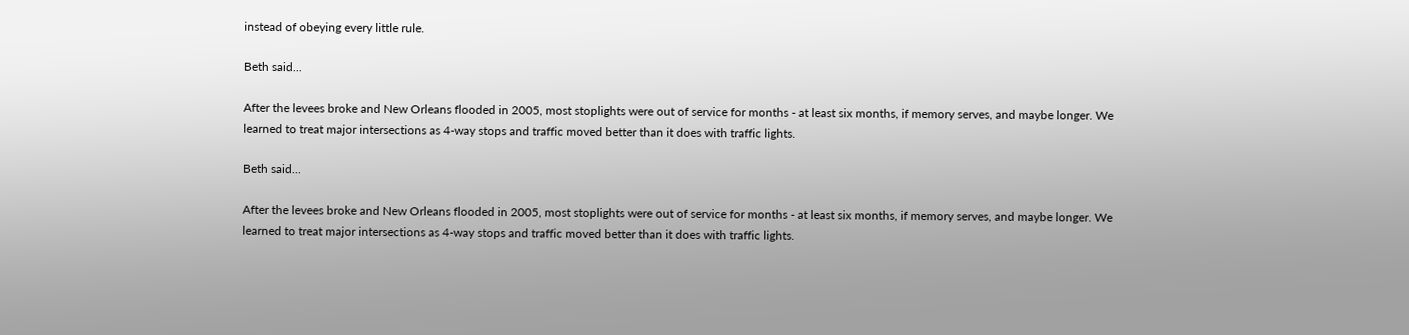instead of obeying every little rule.

Beth said...

After the levees broke and New Orleans flooded in 2005, most stoplights were out of service for months - at least six months, if memory serves, and maybe longer. We learned to treat major intersections as 4-way stops and traffic moved better than it does with traffic lights.

Beth said...

After the levees broke and New Orleans flooded in 2005, most stoplights were out of service for months - at least six months, if memory serves, and maybe longer. We learned to treat major intersections as 4-way stops and traffic moved better than it does with traffic lights.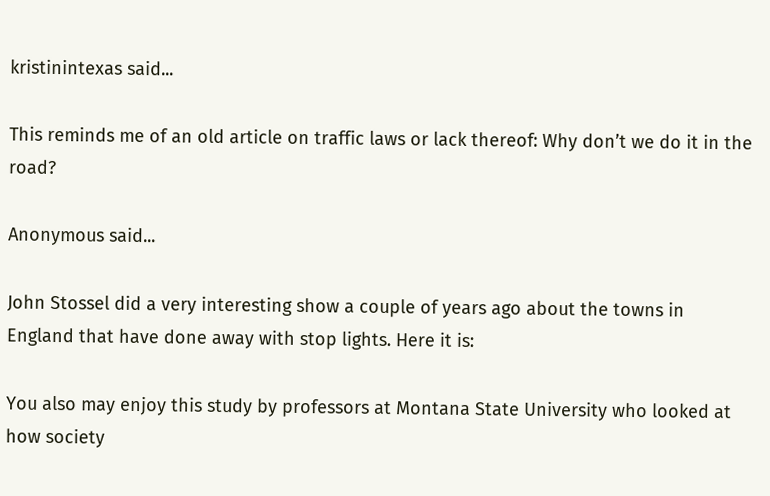kristinintexas said...

This reminds me of an old article on traffic laws or lack thereof: Why don’t we do it in the road?

Anonymous said...

John Stossel did a very interesting show a couple of years ago about the towns in England that have done away with stop lights. Here it is:

You also may enjoy this study by professors at Montana State University who looked at how society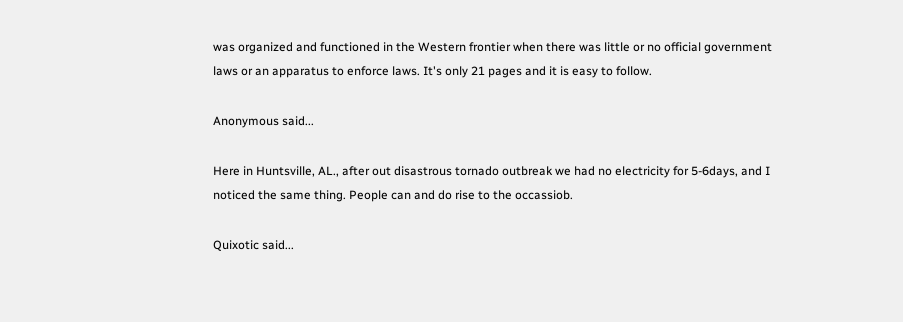was organized and functioned in the Western frontier when there was little or no official government laws or an apparatus to enforce laws. It's only 21 pages and it is easy to follow.

Anonymous said...

Here in Huntsville, AL., after out disastrous tornado outbreak we had no electricity for 5-6days, and I noticed the same thing. People can and do rise to the occassiob.

Quixotic said...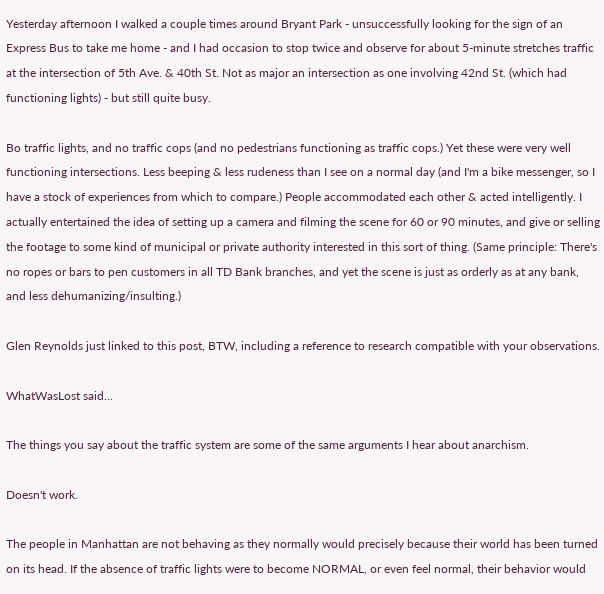Yesterday afternoon I walked a couple times around Bryant Park - unsuccessfully looking for the sign of an Express Bus to take me home - and I had occasion to stop twice and observe for about 5-minute stretches traffic at the intersection of 5th Ave. & 40th St. Not as major an intersection as one involving 42nd St. (which had functioning lights) - but still quite busy.

Bo traffic lights, and no traffic cops (and no pedestrians functioning as traffic cops.) Yet these were very well functioning intersections. Less beeping & less rudeness than I see on a normal day (and I'm a bike messenger, so I have a stock of experiences from which to compare.) People accommodated each other & acted intelligently. I actually entertained the idea of setting up a camera and filming the scene for 60 or 90 minutes, and give or selling the footage to some kind of municipal or private authority interested in this sort of thing. (Same principle: There's no ropes or bars to pen customers in all TD Bank branches, and yet the scene is just as orderly as at any bank, and less dehumanizing/insulting.)

Glen Reynolds just linked to this post, BTW, including a reference to research compatible with your observations.

WhatWasLost said...

The things you say about the traffic system are some of the same arguments I hear about anarchism.

Doesn't work.

The people in Manhattan are not behaving as they normally would precisely because their world has been turned on its head. If the absence of traffic lights were to become NORMAL, or even feel normal, their behavior would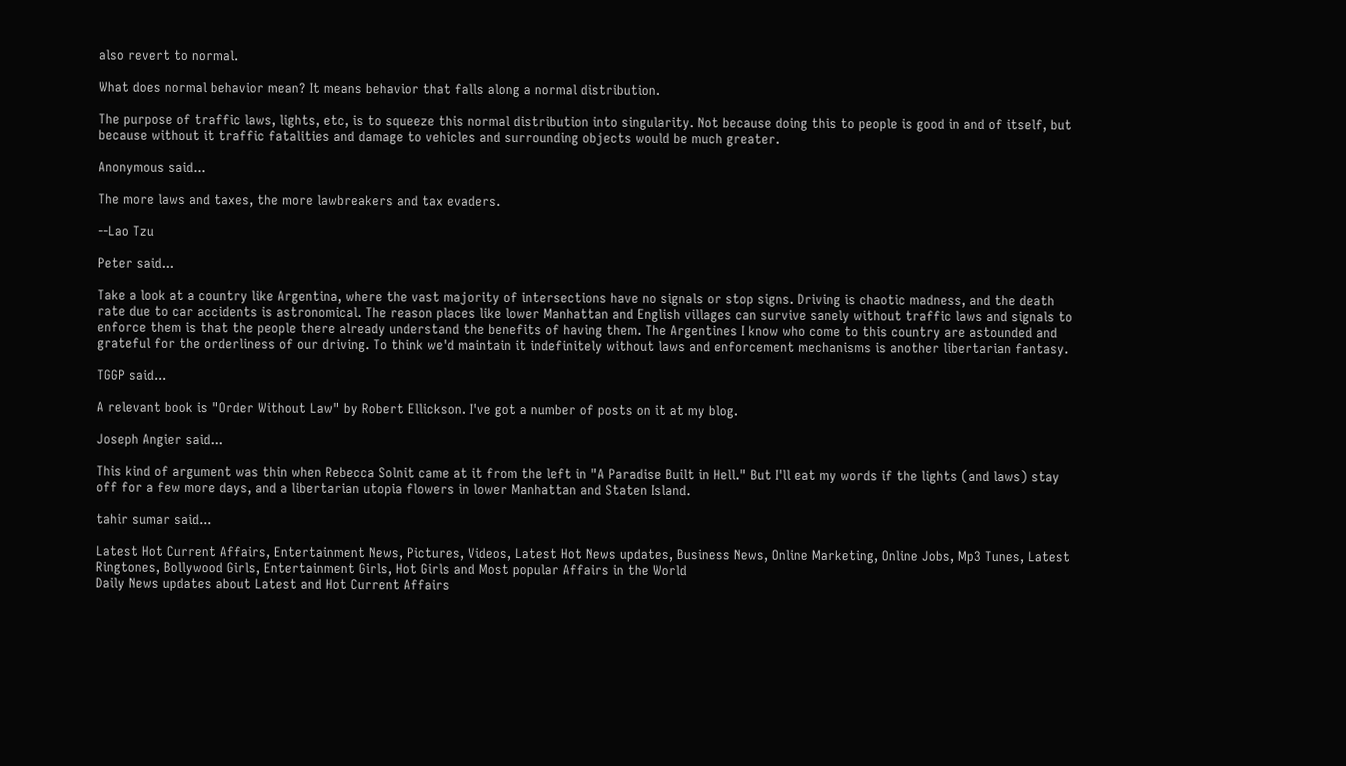also revert to normal.

What does normal behavior mean? It means behavior that falls along a normal distribution.

The purpose of traffic laws, lights, etc, is to squeeze this normal distribution into singularity. Not because doing this to people is good in and of itself, but because without it traffic fatalities and damage to vehicles and surrounding objects would be much greater.

Anonymous said...

The more laws and taxes, the more lawbreakers and tax evaders.

--Lao Tzu

Peter said...

Take a look at a country like Argentina, where the vast majority of intersections have no signals or stop signs. Driving is chaotic madness, and the death rate due to car accidents is astronomical. The reason places like lower Manhattan and English villages can survive sanely without traffic laws and signals to enforce them is that the people there already understand the benefits of having them. The Argentines I know who come to this country are astounded and grateful for the orderliness of our driving. To think we'd maintain it indefinitely without laws and enforcement mechanisms is another libertarian fantasy.

TGGP said...

A relevant book is "Order Without Law" by Robert Ellickson. I've got a number of posts on it at my blog.

Joseph Angier said...

This kind of argument was thin when Rebecca Solnit came at it from the left in "A Paradise Built in Hell." But I'll eat my words if the lights (and laws) stay off for a few more days, and a libertarian utopia flowers in lower Manhattan and Staten Island.

tahir sumar said...

Latest Hot Current Affairs, Entertainment News, Pictures, Videos, Latest Hot News updates, Business News, Online Marketing, Online Jobs, Mp3 Tunes, Latest Ringtones, Bollywood Girls, Entertainment Girls, Hot Girls and Most popular Affairs in the World
Daily News updates about Latest and Hot Current Affairs